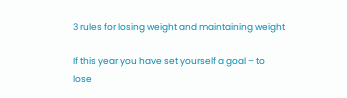3 rules for losing weight and maintaining weight

If this year you have set yourself a goal – to lose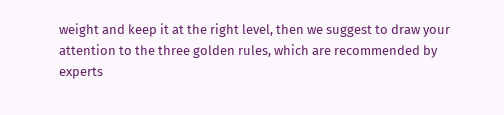weight and keep it at the right level, then we suggest to draw your attention to the three golden rules, which are recommended by experts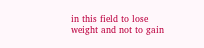in this field to lose weight and not to gain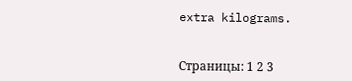extra kilograms.


Страницы: 1 2 3